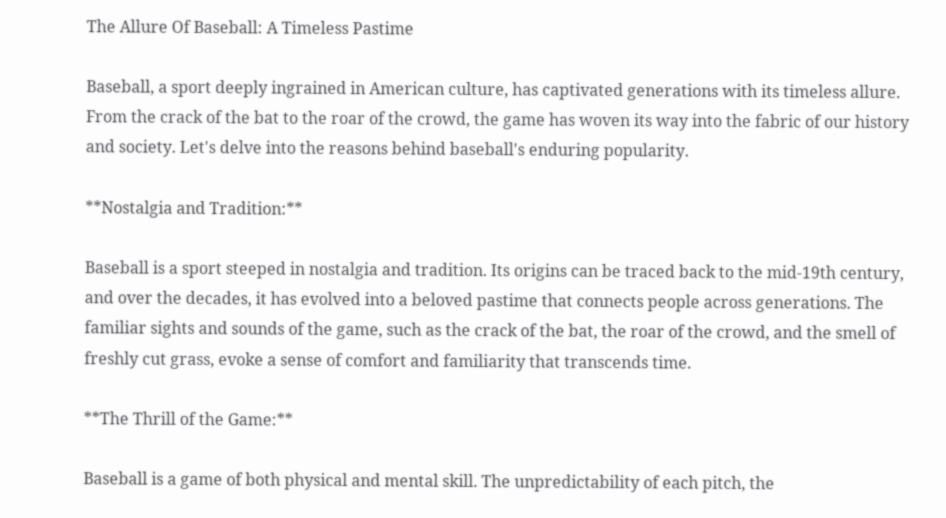The Allure Of Baseball: A Timeless Pastime

Baseball, a sport deeply ingrained in American culture, has captivated generations with its timeless allure. From the crack of the bat to the roar of the crowd, the game has woven its way into the fabric of our history and society. Let's delve into the reasons behind baseball's enduring popularity.

**Nostalgia and Tradition:**

Baseball is a sport steeped in nostalgia and tradition. Its origins can be traced back to the mid-19th century, and over the decades, it has evolved into a beloved pastime that connects people across generations. The familiar sights and sounds of the game, such as the crack of the bat, the roar of the crowd, and the smell of freshly cut grass, evoke a sense of comfort and familiarity that transcends time.

**The Thrill of the Game:**

Baseball is a game of both physical and mental skill. The unpredictability of each pitch, the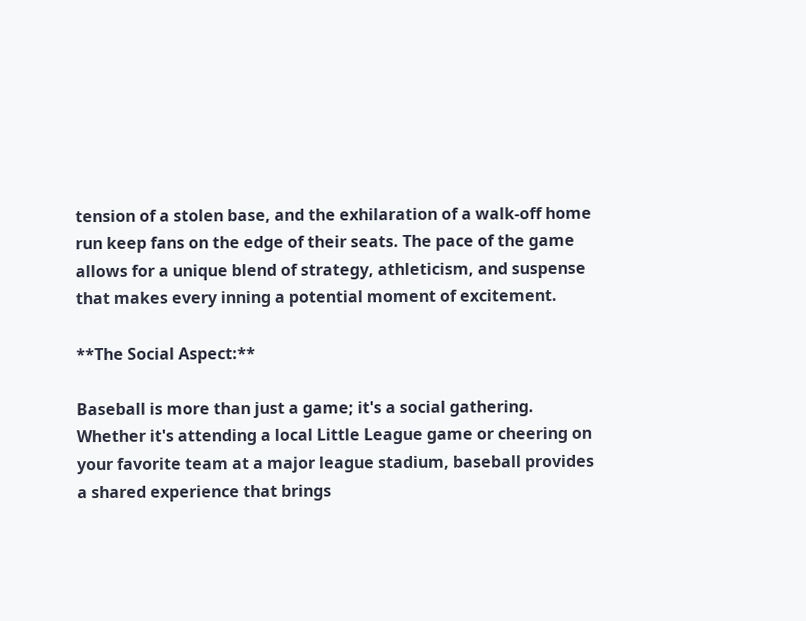tension of a stolen base, and the exhilaration of a walk-off home run keep fans on the edge of their seats. The pace of the game allows for a unique blend of strategy, athleticism, and suspense that makes every inning a potential moment of excitement.

**The Social Aspect:**

Baseball is more than just a game; it's a social gathering. Whether it's attending a local Little League game or cheering on your favorite team at a major league stadium, baseball provides a shared experience that brings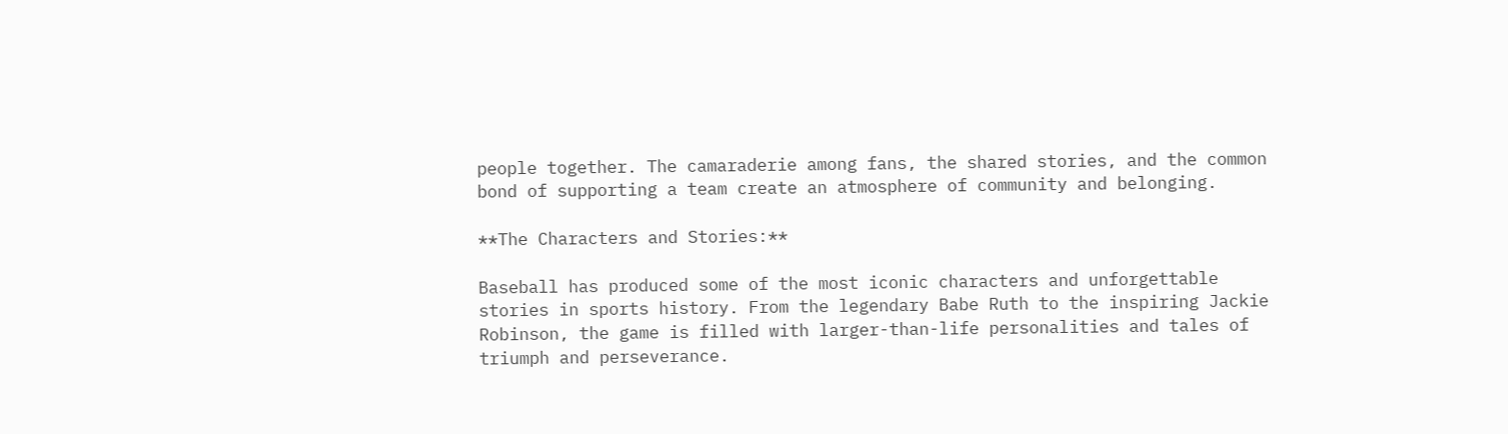people together. The camaraderie among fans, the shared stories, and the common bond of supporting a team create an atmosphere of community and belonging.

**The Characters and Stories:**

Baseball has produced some of the most iconic characters and unforgettable stories in sports history. From the legendary Babe Ruth to the inspiring Jackie Robinson, the game is filled with larger-than-life personalities and tales of triumph and perseverance.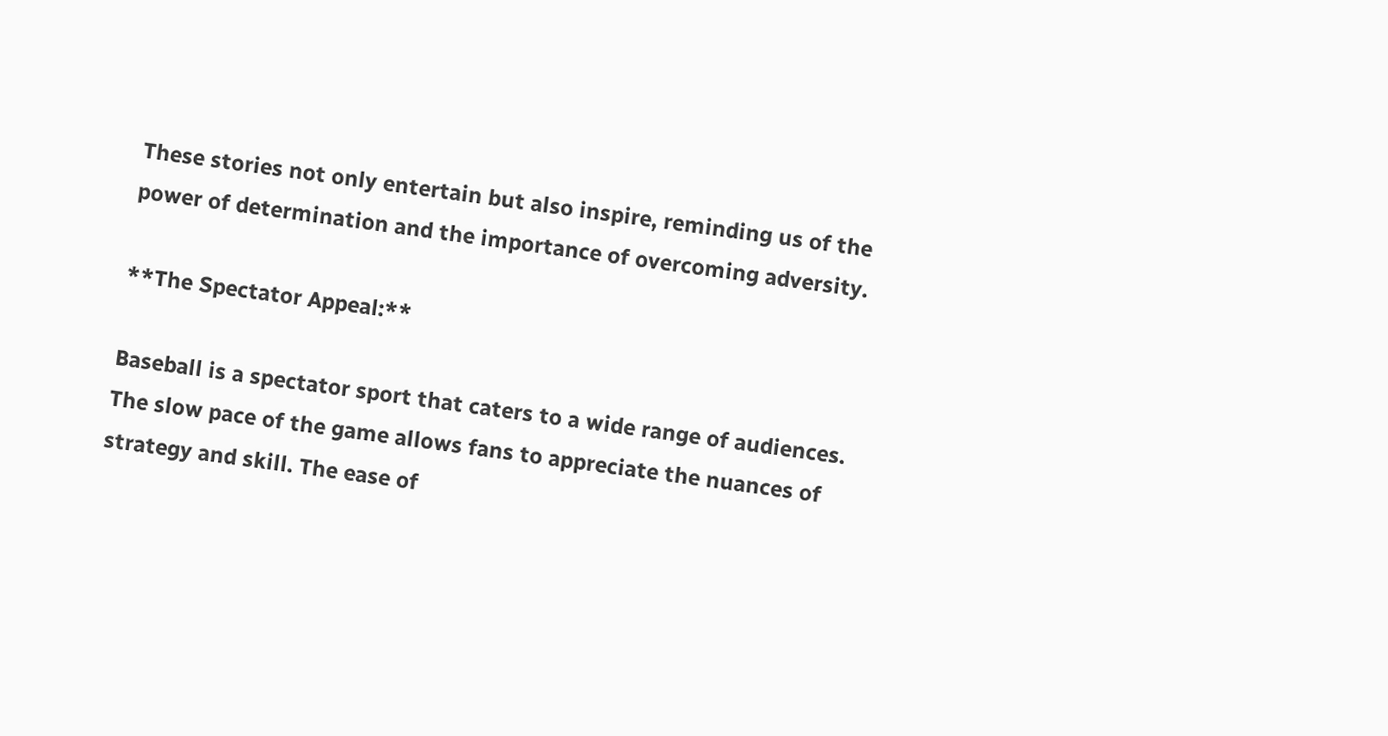These stories not only entertain but also inspire, reminding us of the power of determination and the importance of overcoming adversity.

**The Spectator Appeal:**

Baseball is a spectator sport that caters to a wide range of audiences. The slow pace of the game allows fans to appreciate the nuances of strategy and skill. The ease of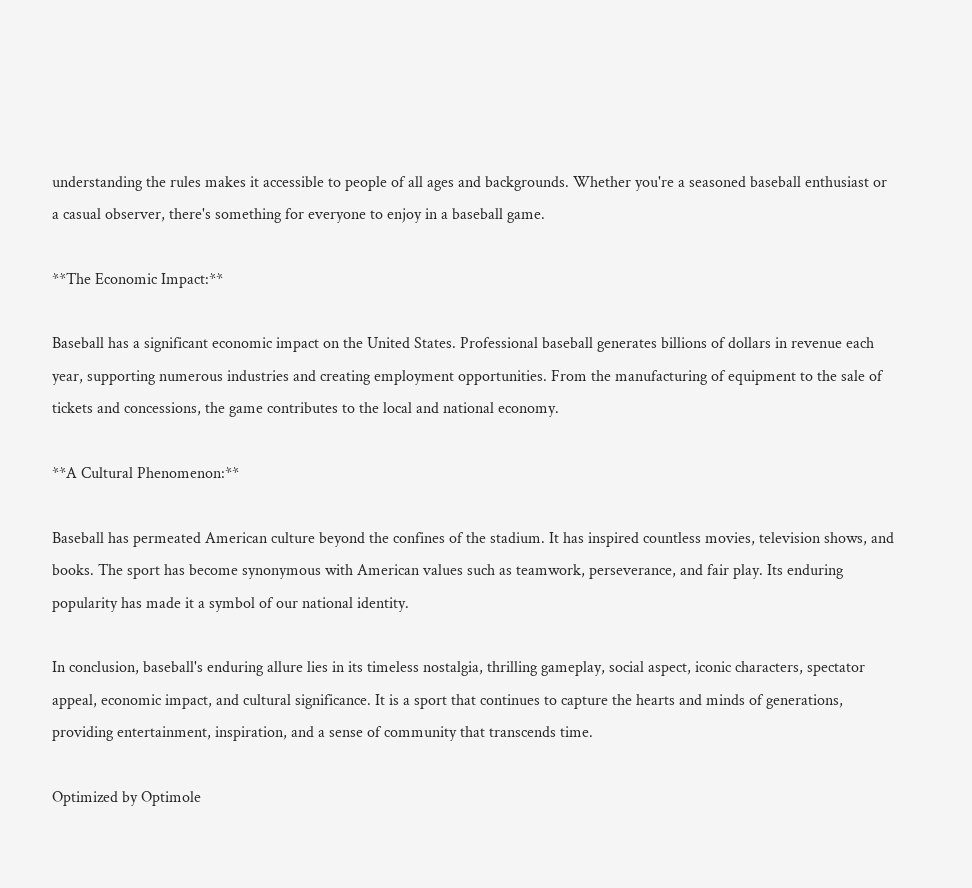understanding the rules makes it accessible to people of all ages and backgrounds. Whether you're a seasoned baseball enthusiast or a casual observer, there's something for everyone to enjoy in a baseball game.

**The Economic Impact:**

Baseball has a significant economic impact on the United States. Professional baseball generates billions of dollars in revenue each year, supporting numerous industries and creating employment opportunities. From the manufacturing of equipment to the sale of tickets and concessions, the game contributes to the local and national economy.

**A Cultural Phenomenon:**

Baseball has permeated American culture beyond the confines of the stadium. It has inspired countless movies, television shows, and books. The sport has become synonymous with American values such as teamwork, perseverance, and fair play. Its enduring popularity has made it a symbol of our national identity.

In conclusion, baseball's enduring allure lies in its timeless nostalgia, thrilling gameplay, social aspect, iconic characters, spectator appeal, economic impact, and cultural significance. It is a sport that continues to capture the hearts and minds of generations, providing entertainment, inspiration, and a sense of community that transcends time.

Optimized by Optimole